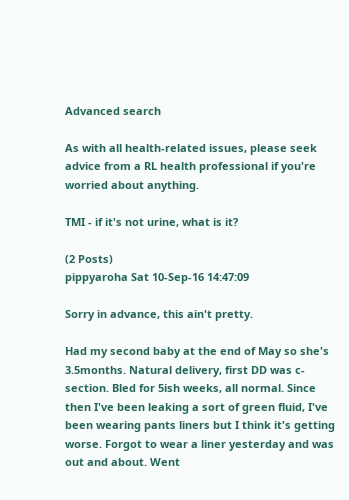Advanced search

As with all health-related issues, please seek advice from a RL health professional if you're worried about anything.

TMI - if it's not urine, what is it?

(2 Posts)
pippyaroha Sat 10-Sep-16 14:47:09

Sorry in advance, this ain't pretty.

Had my second baby at the end of May so she's 3.5months. Natural delivery, first DD was c-section. Bled for 5ish weeks, all normal. Since then I've been leaking a sort of green fluid, I've been wearing pants liners but I think it's getting worse. Forgot to wear a liner yesterday and was out and about. Went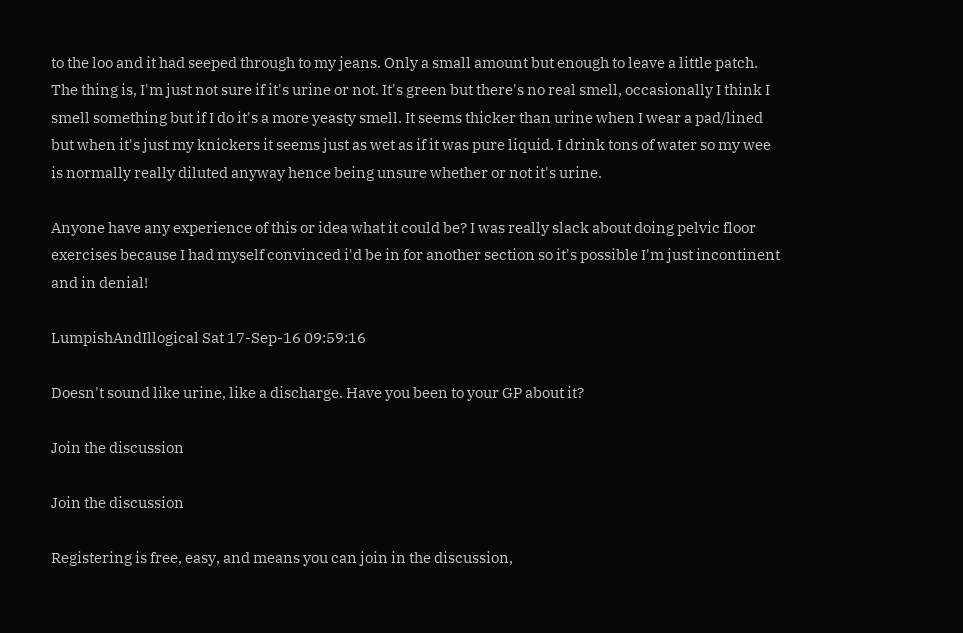to the loo and it had seeped through to my jeans. Only a small amount but enough to leave a little patch. The thing is, I'm just not sure if it's urine or not. It's green but there's no real smell, occasionally I think I smell something but if I do it's a more yeasty smell. It seems thicker than urine when I wear a pad/lined but when it's just my knickers it seems just as wet as if it was pure liquid. I drink tons of water so my wee is normally really diluted anyway hence being unsure whether or not it's urine.

Anyone have any experience of this or idea what it could be? I was really slack about doing pelvic floor exercises because I had myself convinced i'd be in for another section so it's possible I'm just incontinent and in denial!

LumpishAndIllogical Sat 17-Sep-16 09:59:16

Doesn't sound like urine, like a discharge. Have you been to your GP about it?

Join the discussion

Join the discussion

Registering is free, easy, and means you can join in the discussion,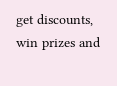get discounts, win prizes and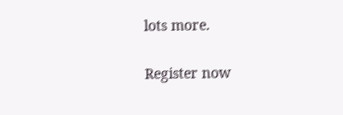lots more.

Register now